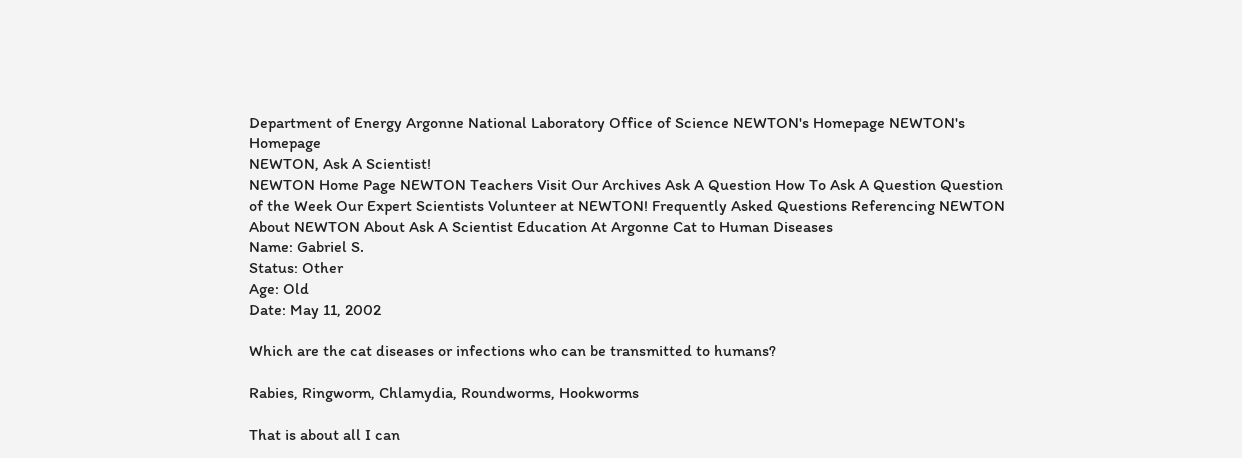Department of Energy Argonne National Laboratory Office of Science NEWTON's Homepage NEWTON's Homepage
NEWTON, Ask A Scientist!
NEWTON Home Page NEWTON Teachers Visit Our Archives Ask A Question How To Ask A Question Question of the Week Our Expert Scientists Volunteer at NEWTON! Frequently Asked Questions Referencing NEWTON About NEWTON About Ask A Scientist Education At Argonne Cat to Human Diseases
Name: Gabriel S.
Status: Other
Age: Old
Date: May 11, 2002

Which are the cat diseases or infections who can be transmitted to humans?

Rabies, Ringworm, Chlamydia, Roundworms, Hookworms

That is about all I can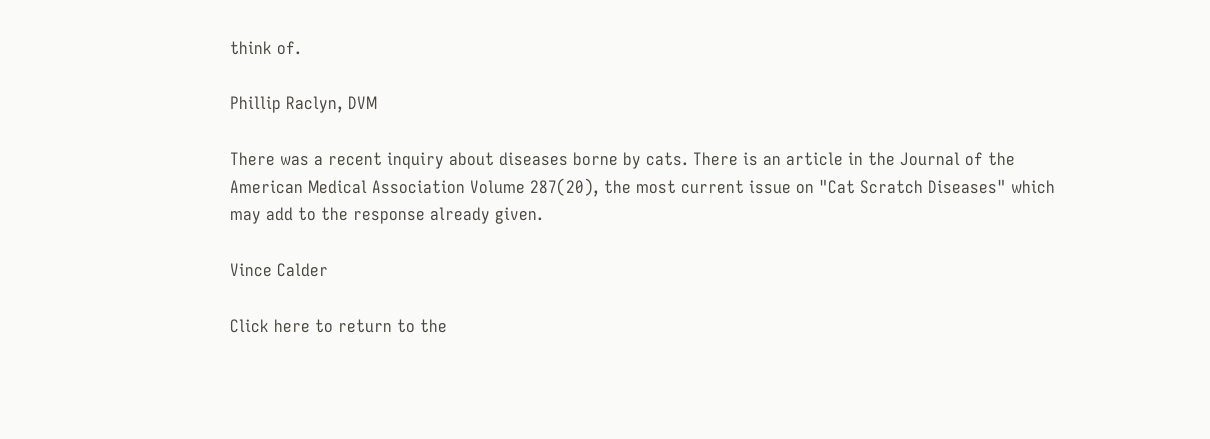think of.

Phillip Raclyn, DVM

There was a recent inquiry about diseases borne by cats. There is an article in the Journal of the American Medical Association Volume 287(20), the most current issue on "Cat Scratch Diseases" which may add to the response already given.

Vince Calder

Click here to return to the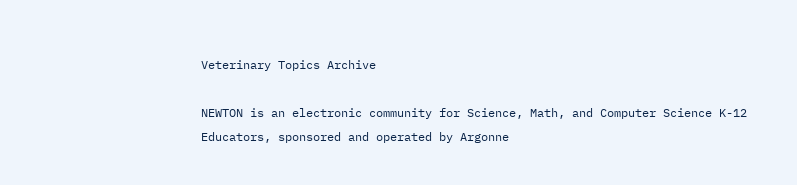Veterinary Topics Archive

NEWTON is an electronic community for Science, Math, and Computer Science K-12 Educators, sponsored and operated by Argonne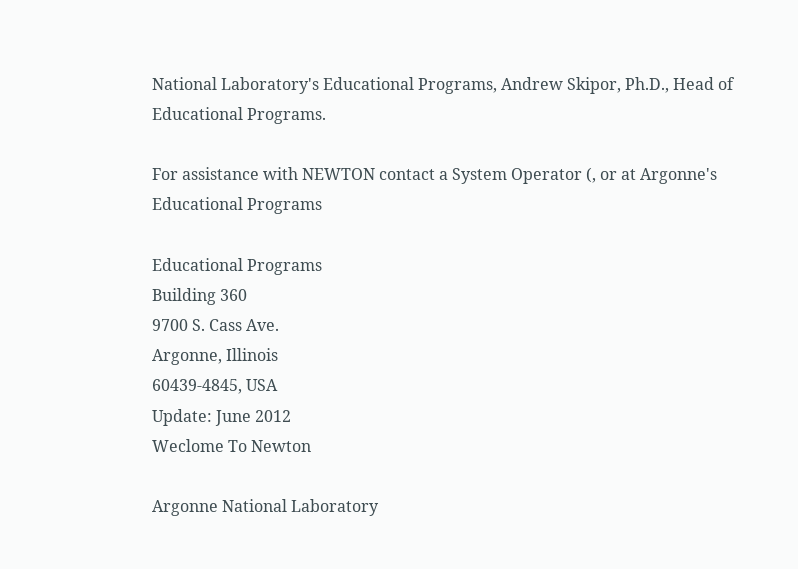National Laboratory's Educational Programs, Andrew Skipor, Ph.D., Head of Educational Programs.

For assistance with NEWTON contact a System Operator (, or at Argonne's Educational Programs

Educational Programs
Building 360
9700 S. Cass Ave.
Argonne, Illinois
60439-4845, USA
Update: June 2012
Weclome To Newton

Argonne National Laboratory